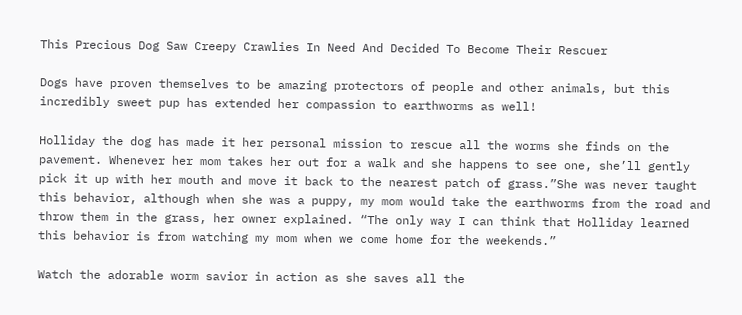This Precious Dog Saw Creepy Crawlies In Need And Decided To Become Their Rescuer

Dogs have proven themselves to be amazing protectors of people and other animals, but this incredibly sweet pup has extended her compassion to earthworms as well!

Holliday the dog has made it her personal mission to rescue all the worms she finds on the pavement. Whenever her mom takes her out for a walk and she happens to see one, she’ll gently pick it up with her mouth and move it back to the nearest patch of grass.”She was never taught this behavior, although when she was a puppy, my mom would take the earthworms from the road and throw them in the grass, her owner explained. “The only way I can think that Holliday learned this behavior is from watching my mom when we come home for the weekends.”

Watch the adorable worm savior in action as she saves all the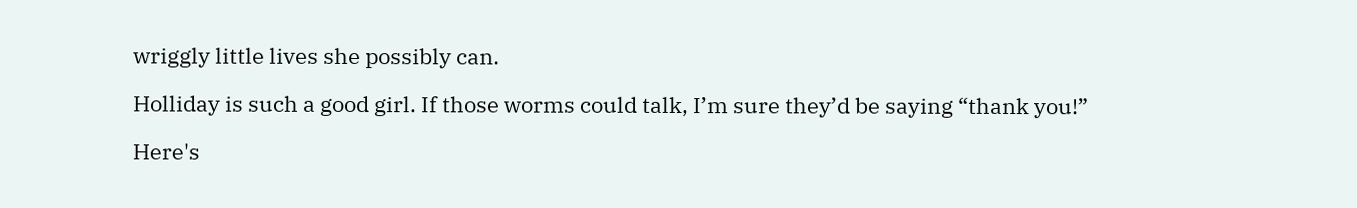wriggly little lives she possibly can.

Holliday is such a good girl. If those worms could talk, I’m sure they’d be saying “thank you!”

Here's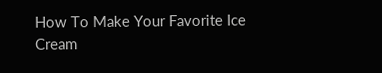How To Make Your Favorite Ice Cream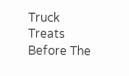Truck Treats Before The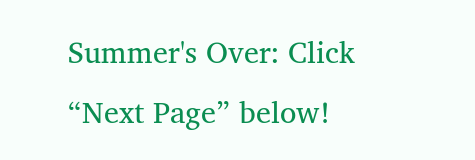Summer's Over: Click “Next Page” below!